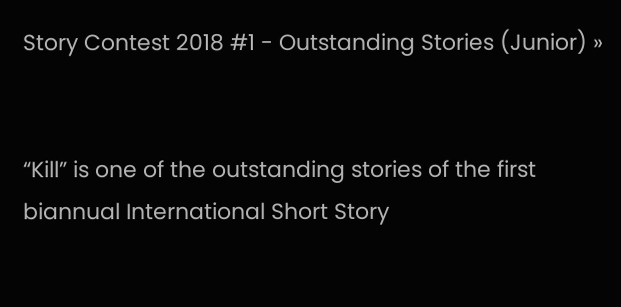Story Contest 2018 #1 - Outstanding Stories (Junior) »


“Kill” is one of the outstanding stories of the first biannual International Short Story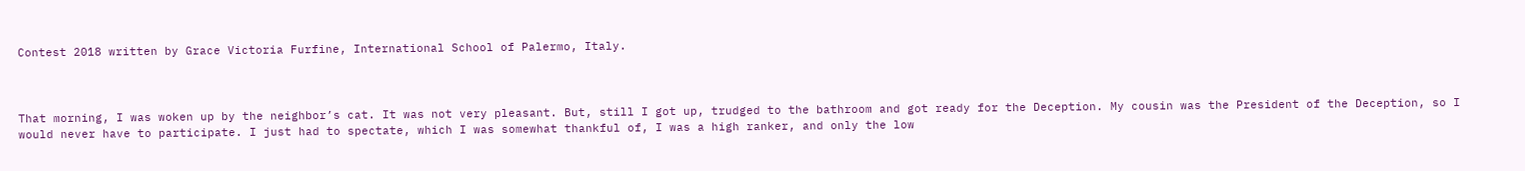Contest 2018 written by Grace Victoria Furfine, International School of Palermo, Italy.



That morning, I was woken up by the neighbor’s cat. It was not very pleasant. But, still I got up, trudged to the bathroom and got ready for the Deception. My cousin was the President of the Deception, so I would never have to participate. I just had to spectate, which I was somewhat thankful of, I was a high ranker, and only the low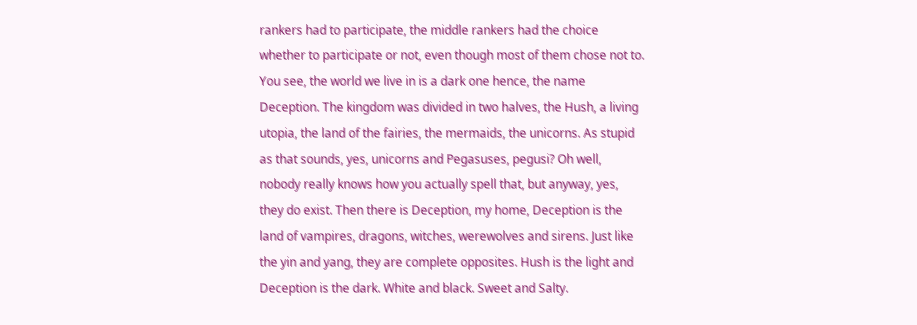rankers had to participate, the middle rankers had the choice whether to participate or not, even though most of them chose not to. You see, the world we live in is a dark one hence, the name Deception. The kingdom was divided in two halves, the Hush, a living utopia, the land of the fairies, the mermaids, the unicorns. As stupid as that sounds, yes, unicorns and Pegasuses, pegusi? Oh well, nobody really knows how you actually spell that, but anyway, yes, they do exist. Then there is Deception, my home, Deception is the land of vampires, dragons, witches, werewolves and sirens. Just like the yin and yang, they are complete opposites. Hush is the light and Deception is the dark. White and black. Sweet and Salty.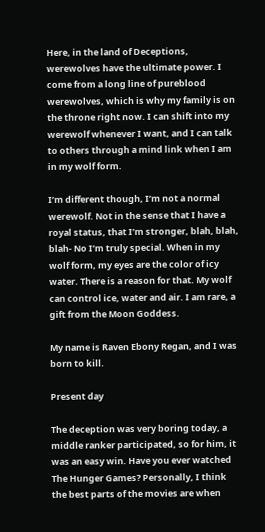Here, in the land of Deceptions, werewolves have the ultimate power. I come from a long line of pureblood werewolves, which is why my family is on the throne right now. I can shift into my werewolf whenever I want, and I can talk to others through a mind link when I am in my wolf form.

I’m different though, I’m not a normal werewolf. Not in the sense that I have a royal status, that I’m stronger, blah, blah, blah- No I’m truly special. When in my wolf form, my eyes are the color of icy water. There is a reason for that. My wolf can control ice, water and air. I am rare, a gift from the Moon Goddess.

My name is Raven Ebony Regan, and I was born to kill.

Present day

The deception was very boring today, a middle ranker participated, so for him, it was an easy win. Have you ever watched The Hunger Games? Personally, I think the best parts of the movies are when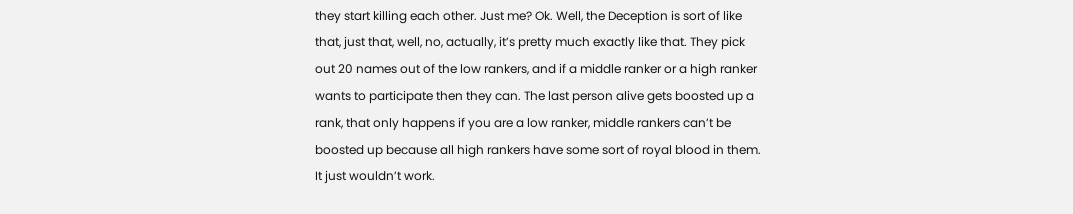they start killing each other. Just me? Ok. Well, the Deception is sort of like that, just that, well, no, actually, it’s pretty much exactly like that. They pick out 20 names out of the low rankers, and if a middle ranker or a high ranker wants to participate then they can. The last person alive gets boosted up a rank, that only happens if you are a low ranker, middle rankers can’t be boosted up because all high rankers have some sort of royal blood in them. It just wouldn’t work.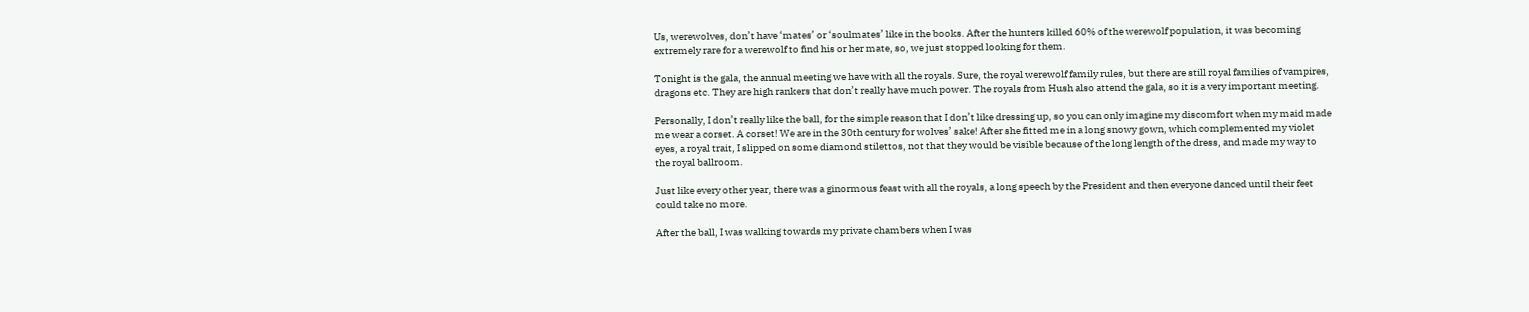Us, werewolves, don’t have ‘mates’ or ‘soulmates’ like in the books. After the hunters killed 60% of the werewolf population, it was becoming extremely rare for a werewolf to find his or her mate, so, we just stopped looking for them.

Tonight is the gala, the annual meeting we have with all the royals. Sure, the royal werewolf family rules, but there are still royal families of vampires, dragons etc. They are high rankers that don’t really have much power. The royals from Hush also attend the gala, so it is a very important meeting.

Personally, I don’t really like the ball, for the simple reason that I don’t like dressing up, so you can only imagine my discomfort when my maid made me wear a corset. A corset! We are in the 30th century for wolves’ sake! After she fitted me in a long snowy gown, which complemented my violet eyes, a royal trait, I slipped on some diamond stilettos, not that they would be visible because of the long length of the dress, and made my way to the royal ballroom.

Just like every other year, there was a ginormous feast with all the royals, a long speech by the President and then everyone danced until their feet could take no more.

After the ball, I was walking towards my private chambers when I was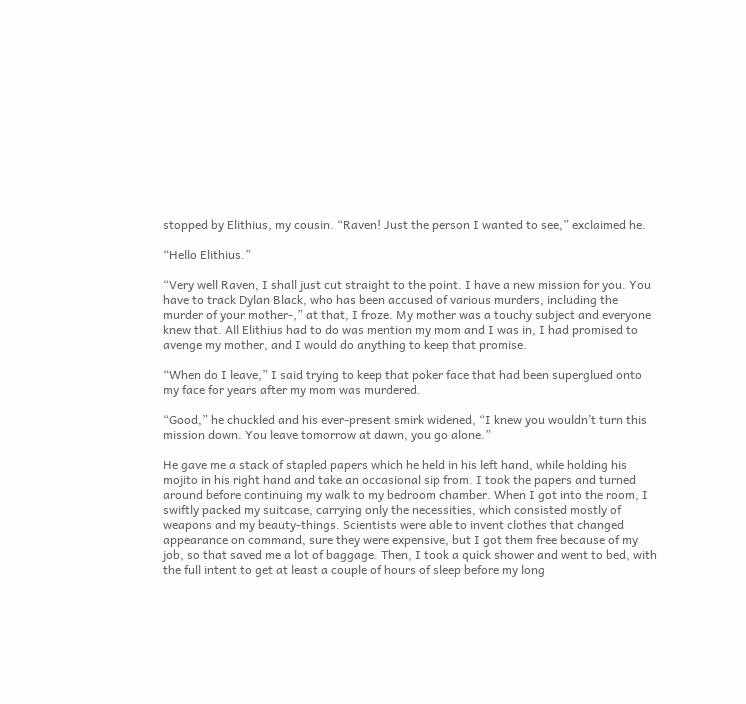stopped by Elithius, my cousin. “Raven! Just the person I wanted to see,” exclaimed he.

“Hello Elithius.”

“Very well Raven, I shall just cut straight to the point. I have a new mission for you. You have to track Dylan Black, who has been accused of various murders, including the murder of your mother-,” at that, I froze. My mother was a touchy subject and everyone knew that. All Elithius had to do was mention my mom and I was in, I had promised to avenge my mother, and I would do anything to keep that promise.

“When do I leave,” I said trying to keep that poker face that had been superglued onto my face for years after my mom was murdered.

“Good,” he chuckled and his ever-present smirk widened, “I knew you wouldn’t turn this mission down. You leave tomorrow at dawn, you go alone.”

He gave me a stack of stapled papers which he held in his left hand, while holding his mojito in his right hand and take an occasional sip from. I took the papers and turned around before continuing my walk to my bedroom chamber. When I got into the room, I swiftly packed my suitcase, carrying only the necessities, which consisted mostly of weapons and my beauty-things. Scientists were able to invent clothes that changed appearance on command, sure they were expensive, but I got them free because of my job, so that saved me a lot of baggage. Then, I took a quick shower and went to bed, with the full intent to get at least a couple of hours of sleep before my long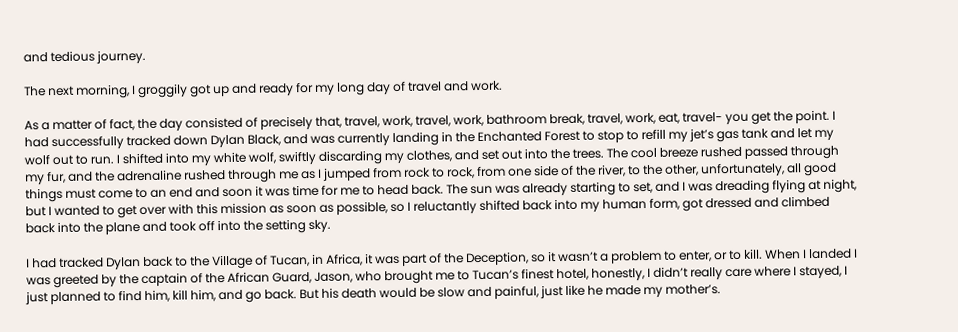and tedious journey.

The next morning, I groggily got up and ready for my long day of travel and work.

As a matter of fact, the day consisted of precisely that, travel, work, travel, work, bathroom break, travel, work, eat, travel- you get the point. I had successfully tracked down Dylan Black, and was currently landing in the Enchanted Forest to stop to refill my jet’s gas tank and let my wolf out to run. I shifted into my white wolf, swiftly discarding my clothes, and set out into the trees. The cool breeze rushed passed through my fur, and the adrenaline rushed through me as I jumped from rock to rock, from one side of the river, to the other, unfortunately, all good things must come to an end and soon it was time for me to head back. The sun was already starting to set, and I was dreading flying at night, but I wanted to get over with this mission as soon as possible, so I reluctantly shifted back into my human form, got dressed and climbed back into the plane and took off into the setting sky.

I had tracked Dylan back to the Village of Tucan, in Africa, it was part of the Deception, so it wasn’t a problem to enter, or to kill. When I landed I was greeted by the captain of the African Guard, Jason, who brought me to Tucan’s finest hotel, honestly, I didn’t really care where I stayed, I just planned to find him, kill him, and go back. But his death would be slow and painful, just like he made my mother’s.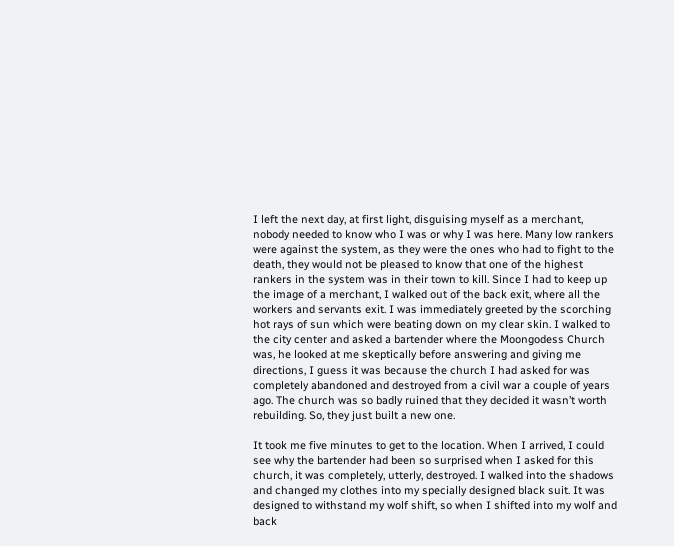I left the next day, at first light, disguising myself as a merchant, nobody needed to know who I was or why I was here. Many low rankers were against the system, as they were the ones who had to fight to the death, they would not be pleased to know that one of the highest rankers in the system was in their town to kill. Since I had to keep up the image of a merchant, I walked out of the back exit, where all the workers and servants exit. I was immediately greeted by the scorching hot rays of sun which were beating down on my clear skin. I walked to the city center and asked a bartender where the Moongodess Church was, he looked at me skeptically before answering and giving me directions, I guess it was because the church I had asked for was completely abandoned and destroyed from a civil war a couple of years ago. The church was so badly ruined that they decided it wasn’t worth rebuilding. So, they just built a new one.

It took me five minutes to get to the location. When I arrived, I could see why the bartender had been so surprised when I asked for this church, it was completely, utterly, destroyed. I walked into the shadows and changed my clothes into my specially designed black suit. It was designed to withstand my wolf shift, so when I shifted into my wolf and back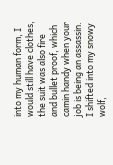into my human form, I would still have clothes, the suit was also fire and bullet proof, which camin handy when your job is being an assassin. I shifted into my snowy wolf,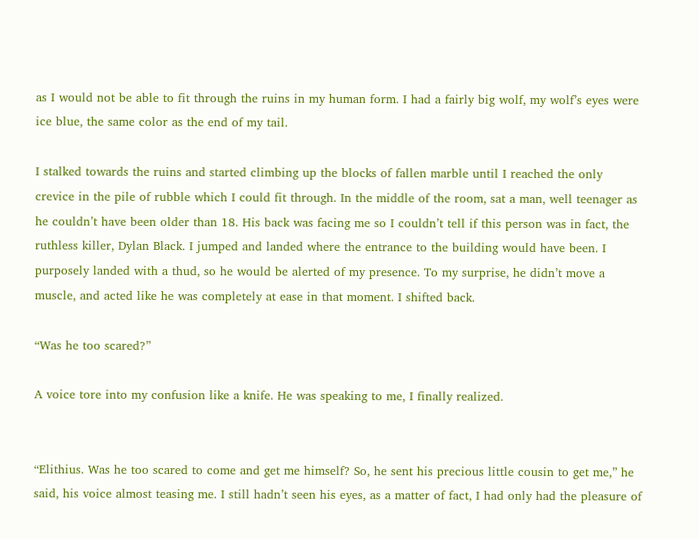as I would not be able to fit through the ruins in my human form. I had a fairly big wolf, my wolf’s eyes were ice blue, the same color as the end of my tail.

I stalked towards the ruins and started climbing up the blocks of fallen marble until I reached the only crevice in the pile of rubble which I could fit through. In the middle of the room, sat a man, well teenager as he couldn’t have been older than 18. His back was facing me so I couldn’t tell if this person was in fact, the ruthless killer, Dylan Black. I jumped and landed where the entrance to the building would have been. I purposely landed with a thud, so he would be alerted of my presence. To my surprise, he didn’t move a muscle, and acted like he was completely at ease in that moment. I shifted back.

“Was he too scared?”

A voice tore into my confusion like a knife. He was speaking to me, I finally realized.


“Elithius. Was he too scared to come and get me himself? So, he sent his precious little cousin to get me,” he said, his voice almost teasing me. I still hadn’t seen his eyes, as a matter of fact, I had only had the pleasure of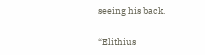seeing his back.

“Elithius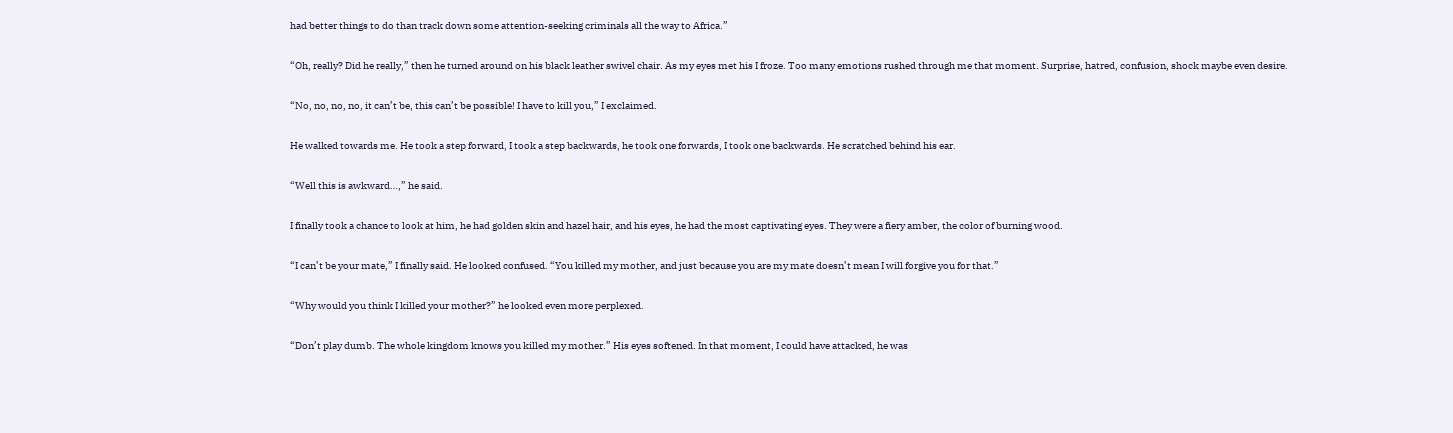had better things to do than track down some attention-seeking criminals all the way to Africa.”

“Oh, really? Did he really,” then he turned around on his black leather swivel chair. As my eyes met his I froze. Too many emotions rushed through me that moment. Surprise, hatred, confusion, shock maybe even desire.

“No, no, no, no, it can’t be, this can’t be possible! I have to kill you,” I exclaimed.

He walked towards me. He took a step forward, I took a step backwards, he took one forwards, I took one backwards. He scratched behind his ear.

“Well this is awkward…,” he said.

I finally took a chance to look at him, he had golden skin and hazel hair, and his eyes, he had the most captivating eyes. They were a fiery amber, the color of burning wood.

“I can’t be your mate,” I finally said. He looked confused. “You killed my mother, and just because you are my mate doesn’t mean I will forgive you for that.”

“Why would you think I killed your mother?” he looked even more perplexed.

“Don’t play dumb. The whole kingdom knows you killed my mother.” His eyes softened. In that moment, I could have attacked, he was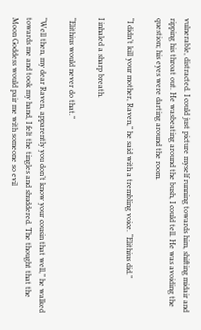vulnerable, distracted. I could just picture myself running towards him, shifting midair and ripping his throat out. He wasbeating around the bush, I could tell. He was avoiding the question; his eyes were darting around the room.

“I didn’t kill your mother, Raven,” he said with a trembling voice. “Elithius did.”

I inhaled a sharp breath.

“Elithius would never do that.”

“Well then, my dear Raven, apparently you don’t know your cousin that well,” he walked towards me and took my hand, I felt the tingles and shuddered. The thought that the Moon Goddess would pair me with someone so evil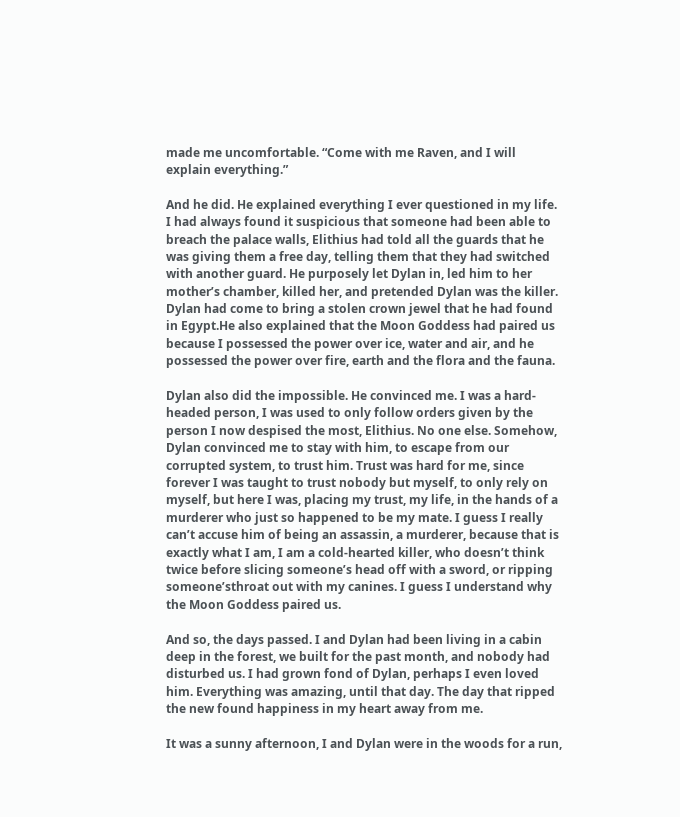made me uncomfortable. “Come with me Raven, and I will explain everything.”

And he did. He explained everything I ever questioned in my life. I had always found it suspicious that someone had been able to breach the palace walls, Elithius had told all the guards that he was giving them a free day, telling them that they had switched with another guard. He purposely let Dylan in, led him to her mother’s chamber, killed her, and pretended Dylan was the killer. Dylan had come to bring a stolen crown jewel that he had found in Egypt.He also explained that the Moon Goddess had paired us because I possessed the power over ice, water and air, and he possessed the power over fire, earth and the flora and the fauna.

Dylan also did the impossible. He convinced me. I was a hard-headed person, I was used to only follow orders given by the person I now despised the most, Elithius. No one else. Somehow, Dylan convinced me to stay with him, to escape from our corrupted system, to trust him. Trust was hard for me, since forever I was taught to trust nobody but myself, to only rely on myself, but here I was, placing my trust, my life, in the hands of a murderer who just so happened to be my mate. I guess I really can’t accuse him of being an assassin, a murderer, because that is exactly what I am, I am a cold-hearted killer, who doesn’t think twice before slicing someone’s head off with a sword, or ripping someone’sthroat out with my canines. I guess I understand why the Moon Goddess paired us.

And so, the days passed. I and Dylan had been living in a cabin deep in the forest, we built for the past month, and nobody had disturbed us. I had grown fond of Dylan, perhaps I even loved him. Everything was amazing, until that day. The day that ripped the new found happiness in my heart away from me.

It was a sunny afternoon, I and Dylan were in the woods for a run,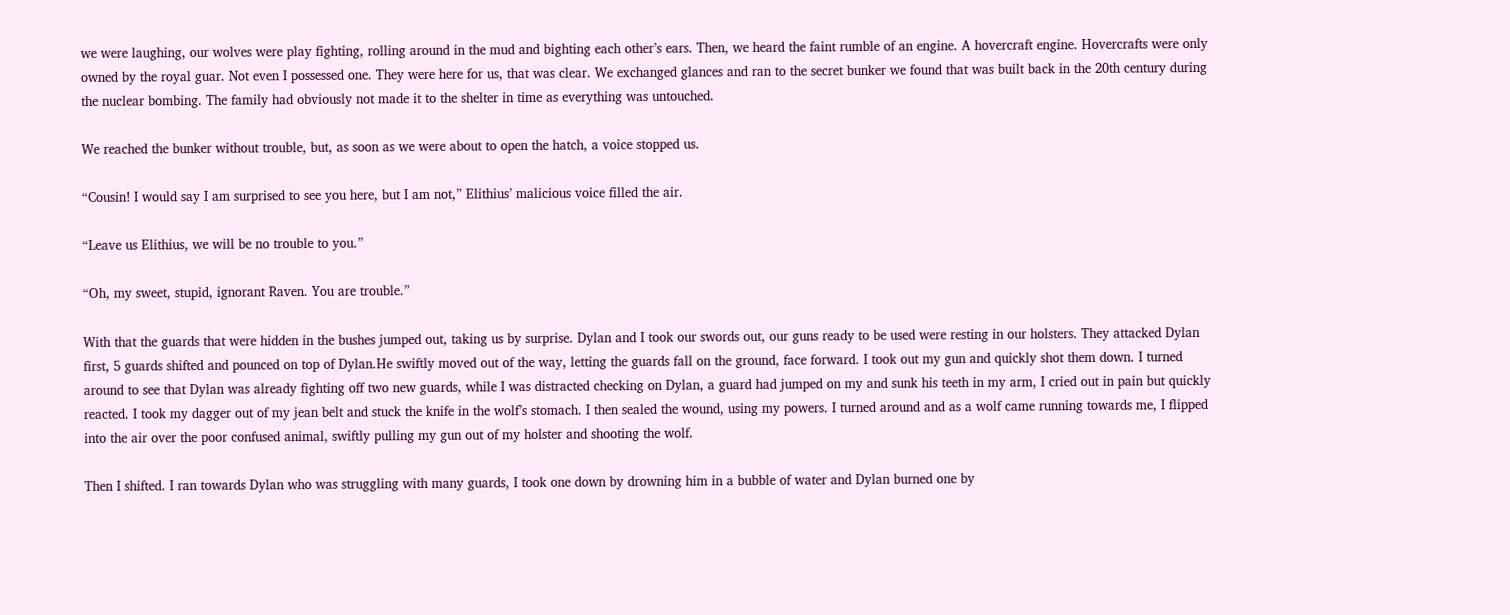we were laughing, our wolves were play fighting, rolling around in the mud and bighting each other’s ears. Then, we heard the faint rumble of an engine. A hovercraft engine. Hovercrafts were only owned by the royal guar. Not even I possessed one. They were here for us, that was clear. We exchanged glances and ran to the secret bunker we found that was built back in the 20th century during the nuclear bombing. The family had obviously not made it to the shelter in time as everything was untouched.

We reached the bunker without trouble, but, as soon as we were about to open the hatch, a voice stopped us.

“Cousin! I would say I am surprised to see you here, but I am not,” Elithius’ malicious voice filled the air.

“Leave us Elithius, we will be no trouble to you.”

“Oh, my sweet, stupid, ignorant Raven. You are trouble.”

With that the guards that were hidden in the bushes jumped out, taking us by surprise. Dylan and I took our swords out, our guns ready to be used were resting in our holsters. They attacked Dylan first, 5 guards shifted and pounced on top of Dylan.He swiftly moved out of the way, letting the guards fall on the ground, face forward. I took out my gun and quickly shot them down. I turned around to see that Dylan was already fighting off two new guards, while I was distracted checking on Dylan, a guard had jumped on my and sunk his teeth in my arm, I cried out in pain but quickly reacted. I took my dagger out of my jean belt and stuck the knife in the wolf’s stomach. I then sealed the wound, using my powers. I turned around and as a wolf came running towards me, I flipped into the air over the poor confused animal, swiftly pulling my gun out of my holster and shooting the wolf.

Then I shifted. I ran towards Dylan who was struggling with many guards, I took one down by drowning him in a bubble of water and Dylan burned one by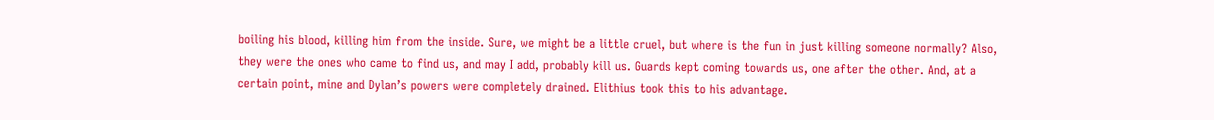boiling his blood, killing him from the inside. Sure, we might be a little cruel, but where is the fun in just killing someone normally? Also, they were the ones who came to find us, and may I add, probably kill us. Guards kept coming towards us, one after the other. And, at a certain point, mine and Dylan’s powers were completely drained. Elithius took this to his advantage.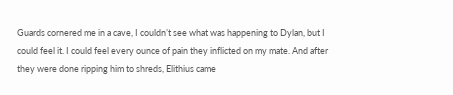Guards cornered me in a cave, I couldn’t see what was happening to Dylan, but I could feel it. I could feel every ounce of pain they inflicted on my mate. And after they were done ripping him to shreds, Elithius came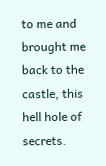to me and brought me back to the castle, this hell hole of secrets.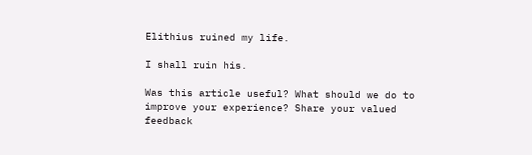Elithius ruined my life.

I shall ruin his.

Was this article useful? What should we do to improve your experience? Share your valued feedback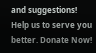and suggestions!
Help us to serve you better. Donate Now!